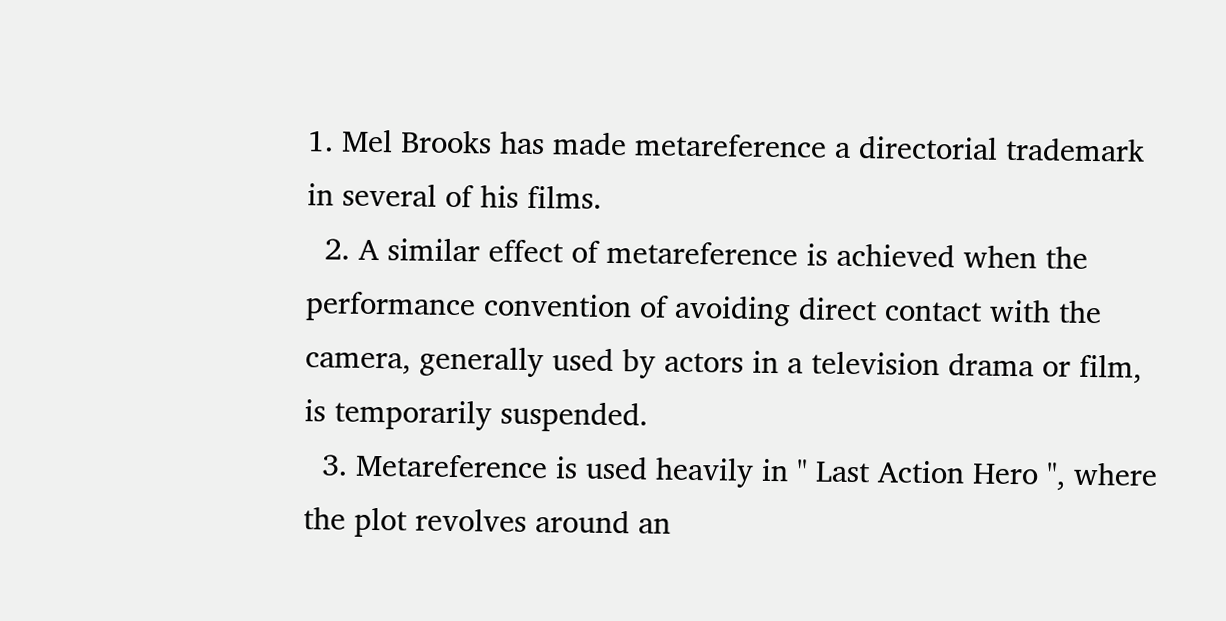1. Mel Brooks has made metareference a directorial trademark in several of his films.
  2. A similar effect of metareference is achieved when the performance convention of avoiding direct contact with the camera, generally used by actors in a television drama or film, is temporarily suspended.
  3. Metareference is used heavily in " Last Action Hero ", where the plot revolves around an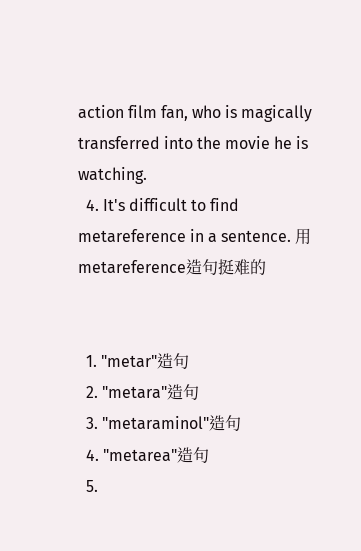action film fan, who is magically transferred into the movie he is watching.
  4. It's difficult to find metareference in a sentence. 用metareference造句挺难的


  1. "metar"造句
  2. "metara"造句
  3. "metaraminol"造句
  4. "metarea"造句
  5.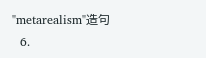"metarealism"造句
  6.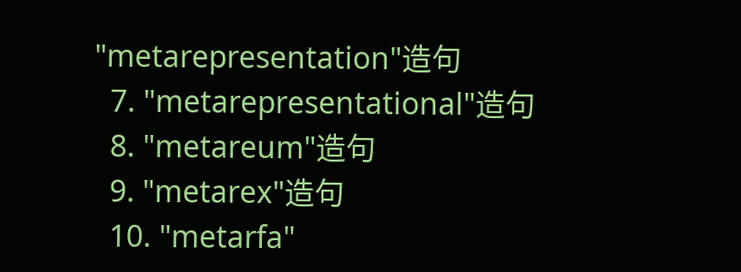"metarepresentation"造句
  7. "metarepresentational"造句
  8. "metareum"造句
  9. "metarex"造句
  10. "metarfa"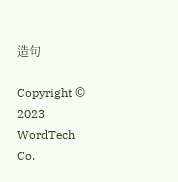造句

Copyright © 2023 WordTech Co.